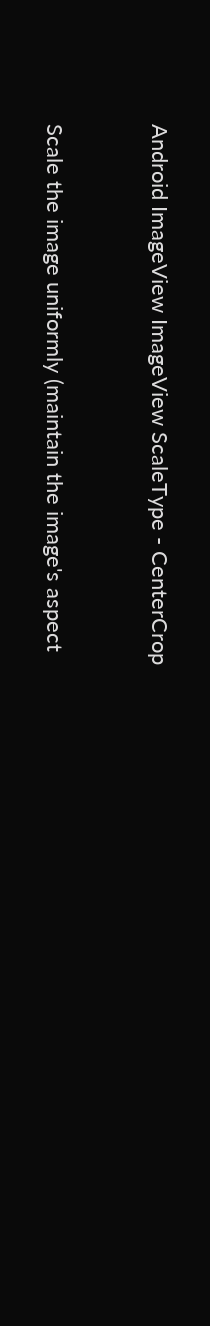Android ImageView ImageView ScaleType - CenterCrop


Scale the image uniformly (maintain the image's aspect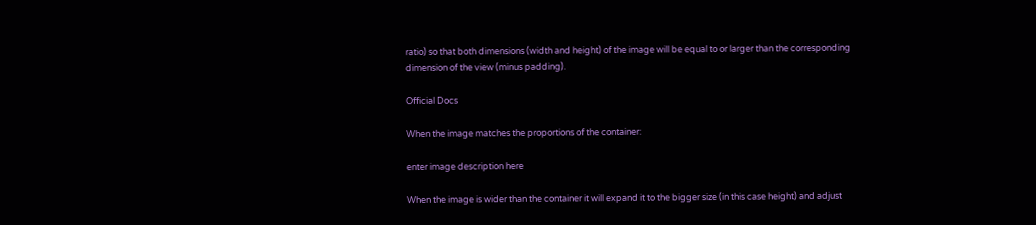ratio) so that both dimensions (width and height) of the image will be equal to or larger than the corresponding dimension of the view (minus padding).

Official Docs

When the image matches the proportions of the container:

enter image description here

When the image is wider than the container it will expand it to the bigger size (in this case height) and adjust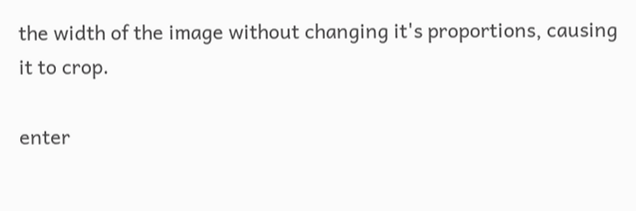the width of the image without changing it's proportions, causing it to crop.

enter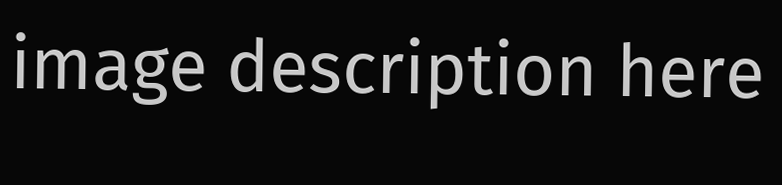image description here